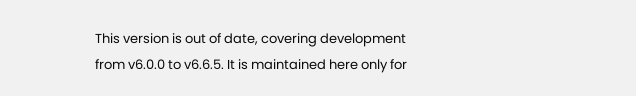This version is out of date, covering development from v6.0.0 to v6.6.5. It is maintained here only for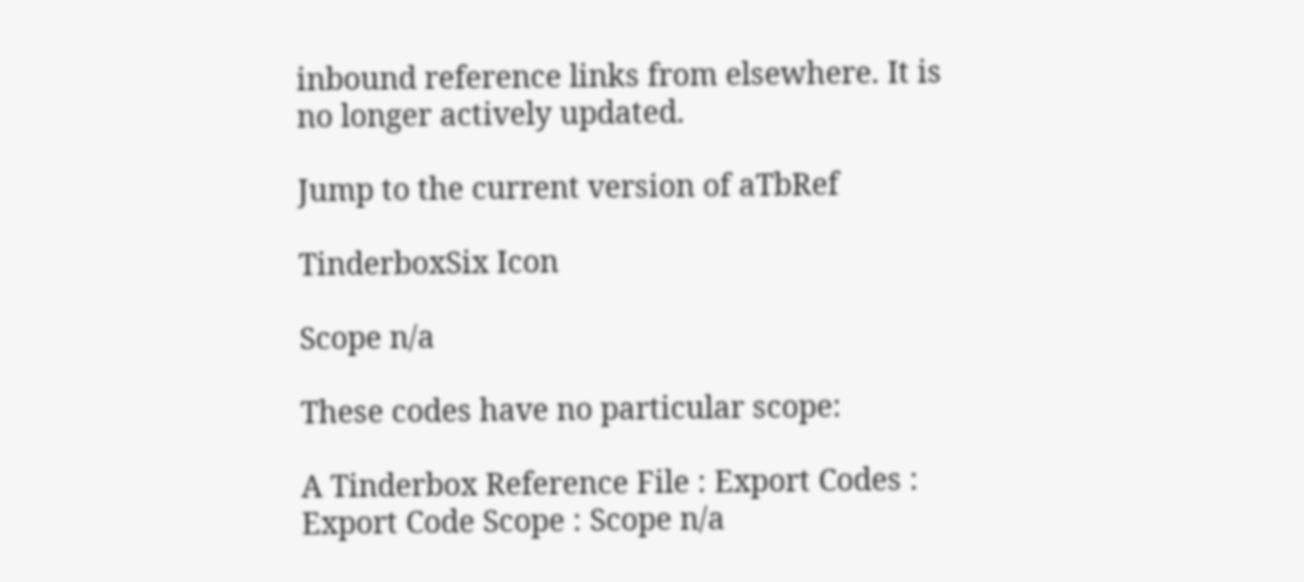inbound reference links from elsewhere. It is no longer actively updated.

Jump to the current version of aTbRef

TinderboxSix Icon

Scope n/a

These codes have no particular scope:

A Tinderbox Reference File : Export Codes : Export Code Scope : Scope n/a